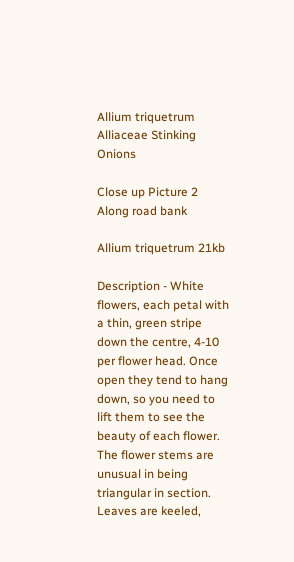Allium triquetrum Alliaceae Stinking Onions

Close up Picture 2 Along road bank

Allium triquetrum 21kb

Description - White flowers, each petal with a thin, green stripe down the centre, 4-10 per flower head. Once open they tend to hang down, so you need to lift them to see the beauty of each flower. The flower stems are unusual in being triangular in section. Leaves are keeled,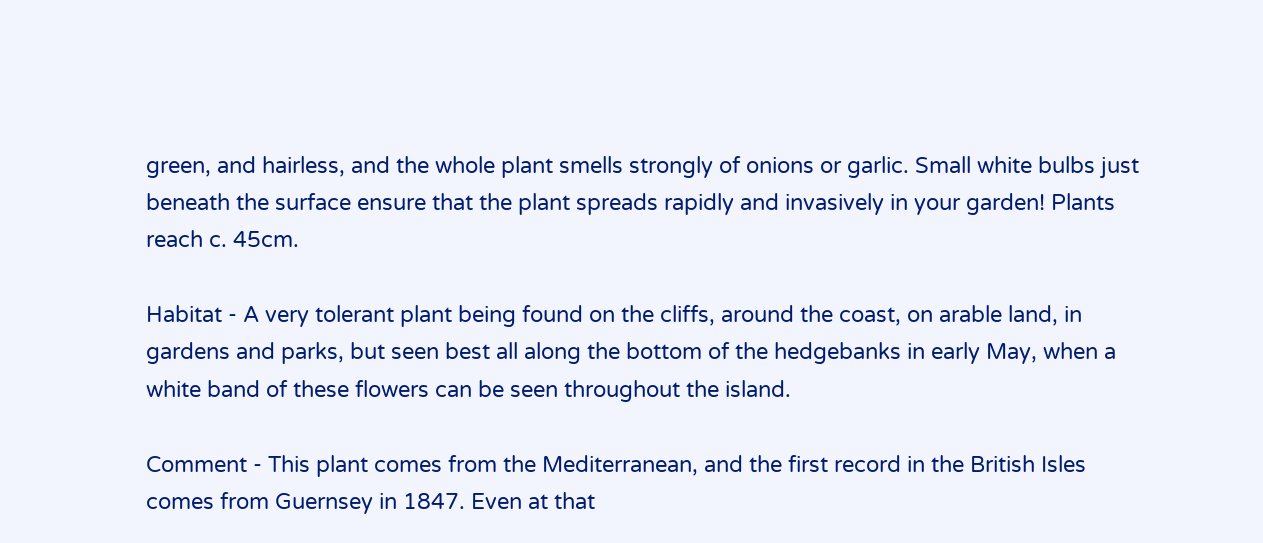green, and hairless, and the whole plant smells strongly of onions or garlic. Small white bulbs just beneath the surface ensure that the plant spreads rapidly and invasively in your garden! Plants reach c. 45cm.

Habitat - A very tolerant plant being found on the cliffs, around the coast, on arable land, in gardens and parks, but seen best all along the bottom of the hedgebanks in early May, when a white band of these flowers can be seen throughout the island.

Comment - This plant comes from the Mediterranean, and the first record in the British Isles comes from Guernsey in 1847. Even at that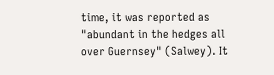time, it was reported as "abundant in the hedges all over Guernsey" (Salwey). It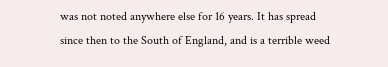was not noted anywhere else for 16 years. It has spread since then to the South of England, and is a terrible weed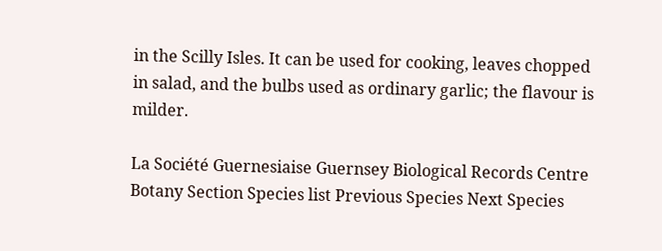in the Scilly Isles. It can be used for cooking, leaves chopped in salad, and the bulbs used as ordinary garlic; the flavour is milder.

La Société Guernesiaise Guernsey Biological Records Centre Botany Section Species list Previous Species Next Species